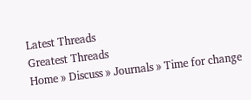Latest Threads
Greatest Threads
Home » Discuss » Journals » Time for change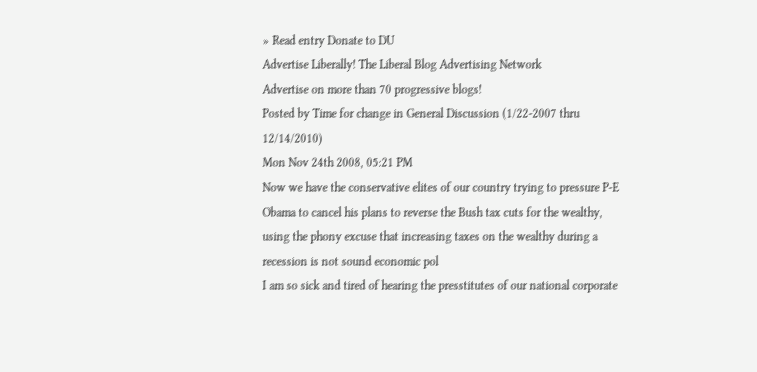» Read entry Donate to DU
Advertise Liberally! The Liberal Blog Advertising Network
Advertise on more than 70 progressive blogs!
Posted by Time for change in General Discussion (1/22-2007 thru 12/14/2010)
Mon Nov 24th 2008, 05:21 PM
Now we have the conservative elites of our country trying to pressure P-E Obama to cancel his plans to reverse the Bush tax cuts for the wealthy, using the phony excuse that increasing taxes on the wealthy during a recession is not sound economic pol
I am so sick and tired of hearing the presstitutes of our national corporate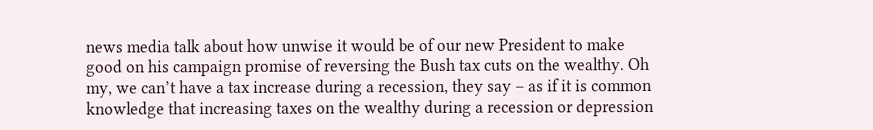news media talk about how unwise it would be of our new President to make good on his campaign promise of reversing the Bush tax cuts on the wealthy. Oh my, we can’t have a tax increase during a recession, they say – as if it is common knowledge that increasing taxes on the wealthy during a recession or depression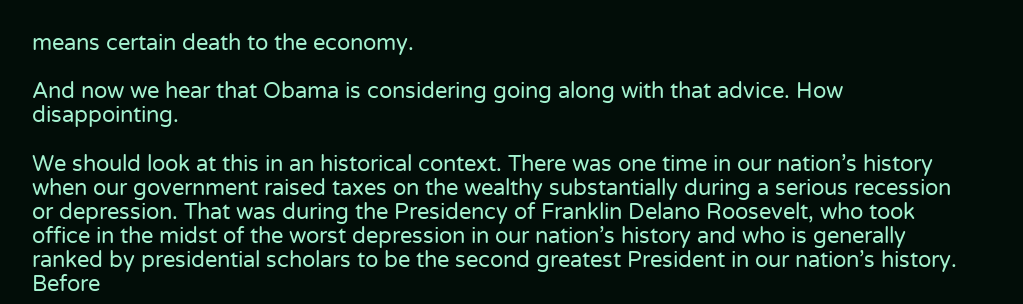means certain death to the economy.

And now we hear that Obama is considering going along with that advice. How disappointing.

We should look at this in an historical context. There was one time in our nation’s history when our government raised taxes on the wealthy substantially during a serious recession or depression. That was during the Presidency of Franklin Delano Roosevelt, who took office in the midst of the worst depression in our nation’s history and who is generally ranked by presidential scholars to be the second greatest President in our nation’s history. Before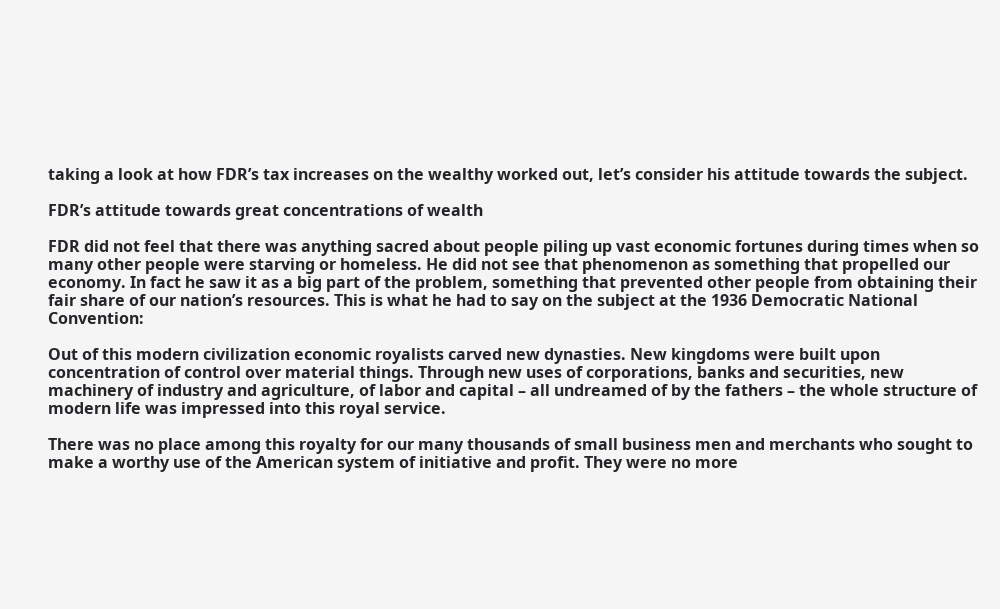taking a look at how FDR’s tax increases on the wealthy worked out, let’s consider his attitude towards the subject.

FDR’s attitude towards great concentrations of wealth

FDR did not feel that there was anything sacred about people piling up vast economic fortunes during times when so many other people were starving or homeless. He did not see that phenomenon as something that propelled our economy. In fact he saw it as a big part of the problem, something that prevented other people from obtaining their fair share of our nation’s resources. This is what he had to say on the subject at the 1936 Democratic National Convention:

Out of this modern civilization economic royalists carved new dynasties. New kingdoms were built upon concentration of control over material things. Through new uses of corporations, banks and securities, new machinery of industry and agriculture, of labor and capital – all undreamed of by the fathers – the whole structure of modern life was impressed into this royal service.

There was no place among this royalty for our many thousands of small business men and merchants who sought to make a worthy use of the American system of initiative and profit. They were no more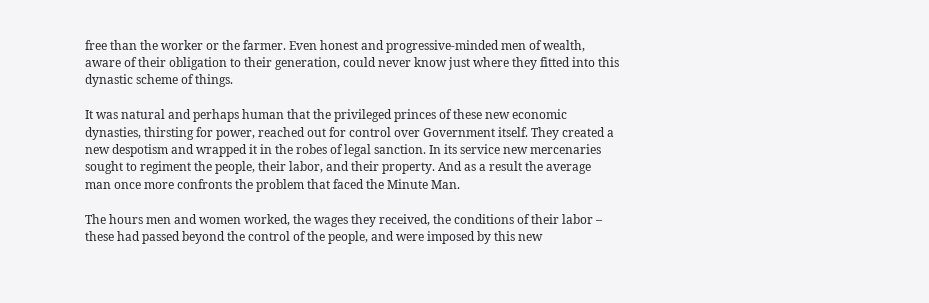free than the worker or the farmer. Even honest and progressive-minded men of wealth, aware of their obligation to their generation, could never know just where they fitted into this dynastic scheme of things.

It was natural and perhaps human that the privileged princes of these new economic dynasties, thirsting for power, reached out for control over Government itself. They created a new despotism and wrapped it in the robes of legal sanction. In its service new mercenaries sought to regiment the people, their labor, and their property. And as a result the average man once more confronts the problem that faced the Minute Man.

The hours men and women worked, the wages they received, the conditions of their labor – these had passed beyond the control of the people, and were imposed by this new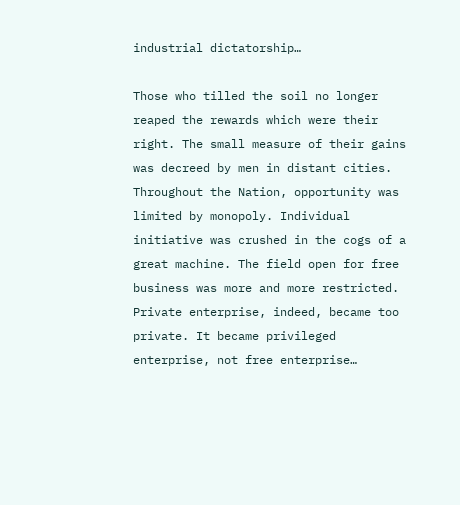industrial dictatorship…

Those who tilled the soil no longer reaped the rewards which were their right. The small measure of their gains was decreed by men in distant cities. Throughout the Nation, opportunity was limited by monopoly. Individual initiative was crushed in the cogs of a great machine. The field open for free business was more and more restricted. Private enterprise, indeed, became too private. It became privileged enterprise, not free enterprise…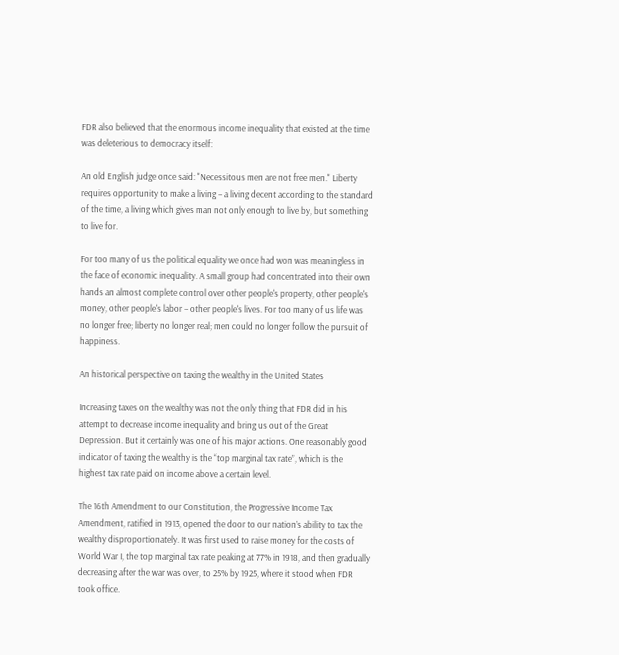FDR also believed that the enormous income inequality that existed at the time was deleterious to democracy itself:

An old English judge once said: "Necessitous men are not free men." Liberty requires opportunity to make a living – a living decent according to the standard of the time, a living which gives man not only enough to live by, but something to live for.

For too many of us the political equality we once had won was meaningless in the face of economic inequality. A small group had concentrated into their own hands an almost complete control over other people's property, other people's money, other people's labor – other people's lives. For too many of us life was no longer free; liberty no longer real; men could no longer follow the pursuit of happiness.

An historical perspective on taxing the wealthy in the United States

Increasing taxes on the wealthy was not the only thing that FDR did in his attempt to decrease income inequality and bring us out of the Great Depression. But it certainly was one of his major actions. One reasonably good indicator of taxing the wealthy is the “top marginal tax rate”, which is the highest tax rate paid on income above a certain level.

The 16th Amendment to our Constitution, the Progressive Income Tax Amendment, ratified in 1913, opened the door to our nation’s ability to tax the wealthy disproportionately. It was first used to raise money for the costs of World War I, the top marginal tax rate peaking at 77% in 1918, and then gradually decreasing after the war was over, to 25% by 1925, where it stood when FDR took office.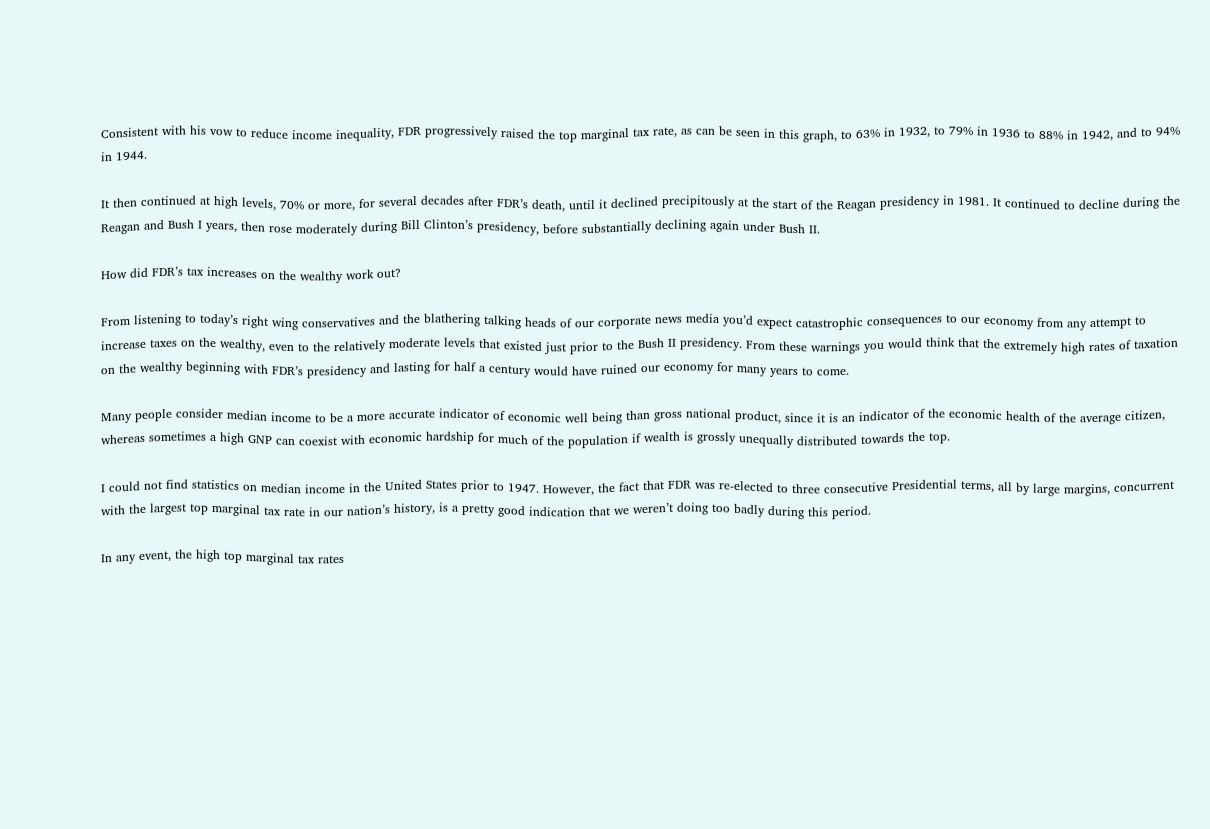Consistent with his vow to reduce income inequality, FDR progressively raised the top marginal tax rate, as can be seen in this graph, to 63% in 1932, to 79% in 1936 to 88% in 1942, and to 94% in 1944.

It then continued at high levels, 70% or more, for several decades after FDR’s death, until it declined precipitously at the start of the Reagan presidency in 1981. It continued to decline during the Reagan and Bush I years, then rose moderately during Bill Clinton’s presidency, before substantially declining again under Bush II.

How did FDR’s tax increases on the wealthy work out?

From listening to today’s right wing conservatives and the blathering talking heads of our corporate news media you’d expect catastrophic consequences to our economy from any attempt to increase taxes on the wealthy, even to the relatively moderate levels that existed just prior to the Bush II presidency. From these warnings you would think that the extremely high rates of taxation on the wealthy beginning with FDR’s presidency and lasting for half a century would have ruined our economy for many years to come.

Many people consider median income to be a more accurate indicator of economic well being than gross national product, since it is an indicator of the economic health of the average citizen, whereas sometimes a high GNP can coexist with economic hardship for much of the population if wealth is grossly unequally distributed towards the top.

I could not find statistics on median income in the United States prior to 1947. However, the fact that FDR was re-elected to three consecutive Presidential terms, all by large margins, concurrent with the largest top marginal tax rate in our nation’s history, is a pretty good indication that we weren’t doing too badly during this period.

In any event, the high top marginal tax rates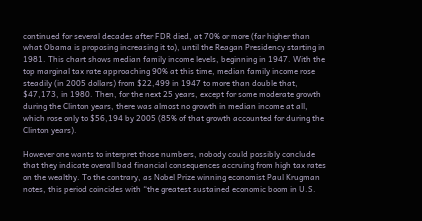continued for several decades after FDR died, at 70% or more (far higher than what Obama is proposing increasing it to), until the Reagan Presidency starting in 1981. This chart shows median family income levels, beginning in 1947. With the top marginal tax rate approaching 90% at this time, median family income rose steadily (in 2005 dollars) from $22,499 in 1947 to more than double that, $47,173, in 1980. Then, for the next 25 years, except for some moderate growth during the Clinton years, there was almost no growth in median income at all, which rose only to $56,194 by 2005 (85% of that growth accounted for during the Clinton years).

However one wants to interpret those numbers, nobody could possibly conclude that they indicate overall bad financial consequences accruing from high tax rates on the wealthy. To the contrary, as Nobel Prize winning economist Paul Krugman notes, this period coincides with “the greatest sustained economic boom in U.S.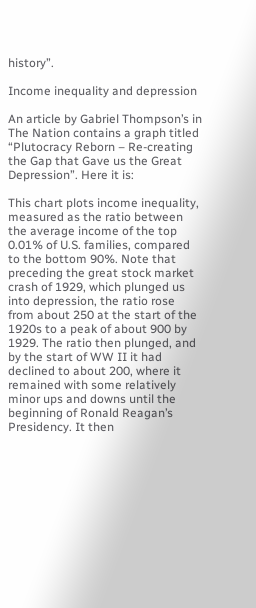history”.

Income inequality and depression

An article by Gabriel Thompson’s in The Nation contains a graph titled “Plutocracy Reborn – Re-creating the Gap that Gave us the Great Depression”. Here it is:

This chart plots income inequality, measured as the ratio between the average income of the top 0.01% of U.S. families, compared to the bottom 90%. Note that preceding the great stock market crash of 1929, which plunged us into depression, the ratio rose from about 250 at the start of the 1920s to a peak of about 900 by 1929. The ratio then plunged, and by the start of WW II it had declined to about 200, where it remained with some relatively minor ups and downs until the beginning of Ronald Reagan’s Presidency. It then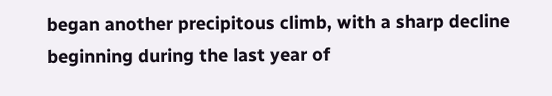began another precipitous climb, with a sharp decline beginning during the last year of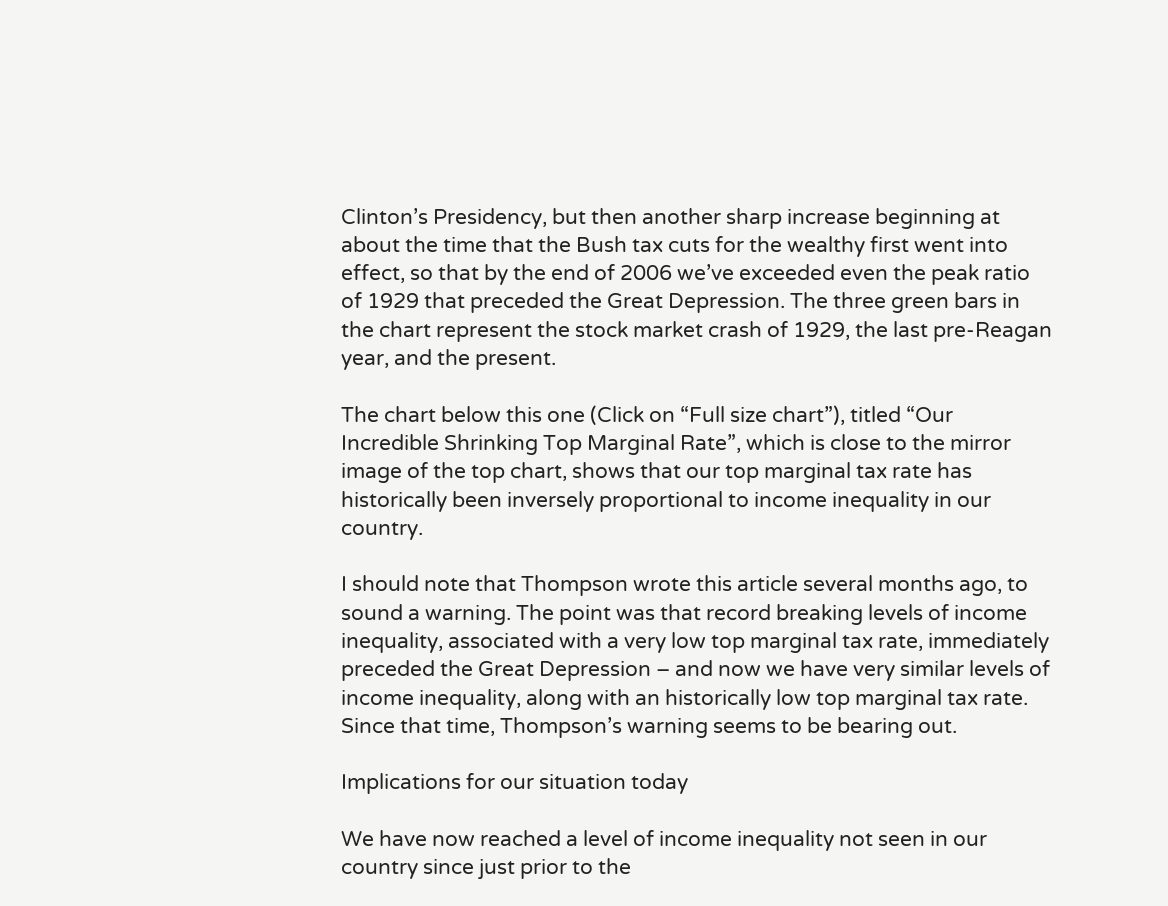Clinton’s Presidency, but then another sharp increase beginning at about the time that the Bush tax cuts for the wealthy first went into effect, so that by the end of 2006 we’ve exceeded even the peak ratio of 1929 that preceded the Great Depression. The three green bars in the chart represent the stock market crash of 1929, the last pre-Reagan year, and the present.

The chart below this one (Click on “Full size chart”), titled “Our Incredible Shrinking Top Marginal Rate”, which is close to the mirror image of the top chart, shows that our top marginal tax rate has historically been inversely proportional to income inequality in our country.

I should note that Thompson wrote this article several months ago, to sound a warning. The point was that record breaking levels of income inequality, associated with a very low top marginal tax rate, immediately preceded the Great Depression – and now we have very similar levels of income inequality, along with an historically low top marginal tax rate. Since that time, Thompson’s warning seems to be bearing out.

Implications for our situation today

We have now reached a level of income inequality not seen in our country since just prior to the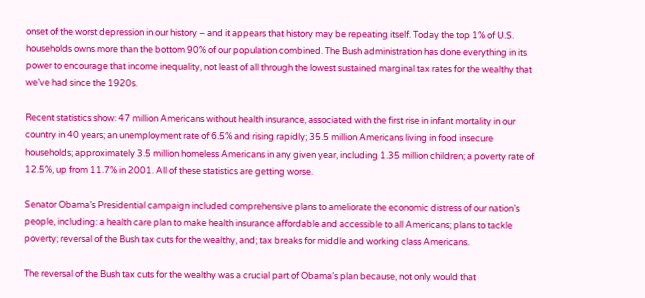onset of the worst depression in our history – and it appears that history may be repeating itself. Today the top 1% of U.S. households owns more than the bottom 90% of our population combined. The Bush administration has done everything in its power to encourage that income inequality, not least of all through the lowest sustained marginal tax rates for the wealthy that we’ve had since the 1920s.

Recent statistics show: 47 million Americans without health insurance, associated with the first rise in infant mortality in our country in 40 years; an unemployment rate of 6.5% and rising rapidly; 35.5 million Americans living in food insecure households; approximately 3.5 million homeless Americans in any given year, including 1.35 million children; a poverty rate of 12.5%, up from 11.7% in 2001. All of these statistics are getting worse.

Senator Obama’s Presidential campaign included comprehensive plans to ameliorate the economic distress of our nation’s people, including: a health care plan to make health insurance affordable and accessible to all Americans; plans to tackle poverty; reversal of the Bush tax cuts for the wealthy, and; tax breaks for middle and working class Americans.

The reversal of the Bush tax cuts for the wealthy was a crucial part of Obama’s plan because, not only would that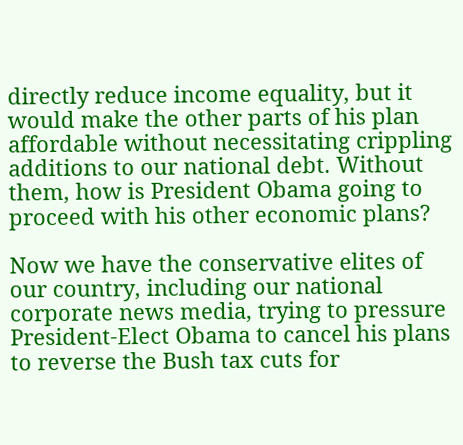directly reduce income equality, but it would make the other parts of his plan affordable without necessitating crippling additions to our national debt. Without them, how is President Obama going to proceed with his other economic plans?

Now we have the conservative elites of our country, including our national corporate news media, trying to pressure President-Elect Obama to cancel his plans to reverse the Bush tax cuts for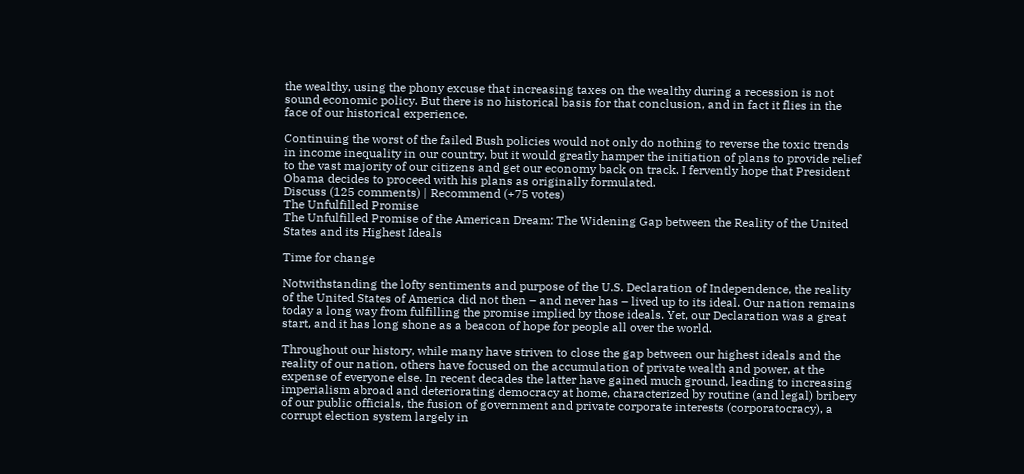the wealthy, using the phony excuse that increasing taxes on the wealthy during a recession is not sound economic policy. But there is no historical basis for that conclusion, and in fact it flies in the face of our historical experience.

Continuing the worst of the failed Bush policies would not only do nothing to reverse the toxic trends in income inequality in our country, but it would greatly hamper the initiation of plans to provide relief to the vast majority of our citizens and get our economy back on track. I fervently hope that President Obama decides to proceed with his plans as originally formulated.
Discuss (125 comments) | Recommend (+75 votes)
The Unfulfilled Promise
The Unfulfilled Promise of the American Dream: The Widening Gap between the Reality of the United States and its Highest Ideals

Time for change

Notwithstanding the lofty sentiments and purpose of the U.S. Declaration of Independence, the reality of the United States of America did not then – and never has – lived up to its ideal. Our nation remains today a long way from fulfilling the promise implied by those ideals. Yet, our Declaration was a great start, and it has long shone as a beacon of hope for people all over the world.

Throughout our history, while many have striven to close the gap between our highest ideals and the reality of our nation, others have focused on the accumulation of private wealth and power, at the expense of everyone else. In recent decades the latter have gained much ground, leading to increasing imperialism abroad and deteriorating democracy at home, characterized by routine (and legal) bribery of our public officials, the fusion of government and private corporate interests (corporatocracy), a corrupt election system largely in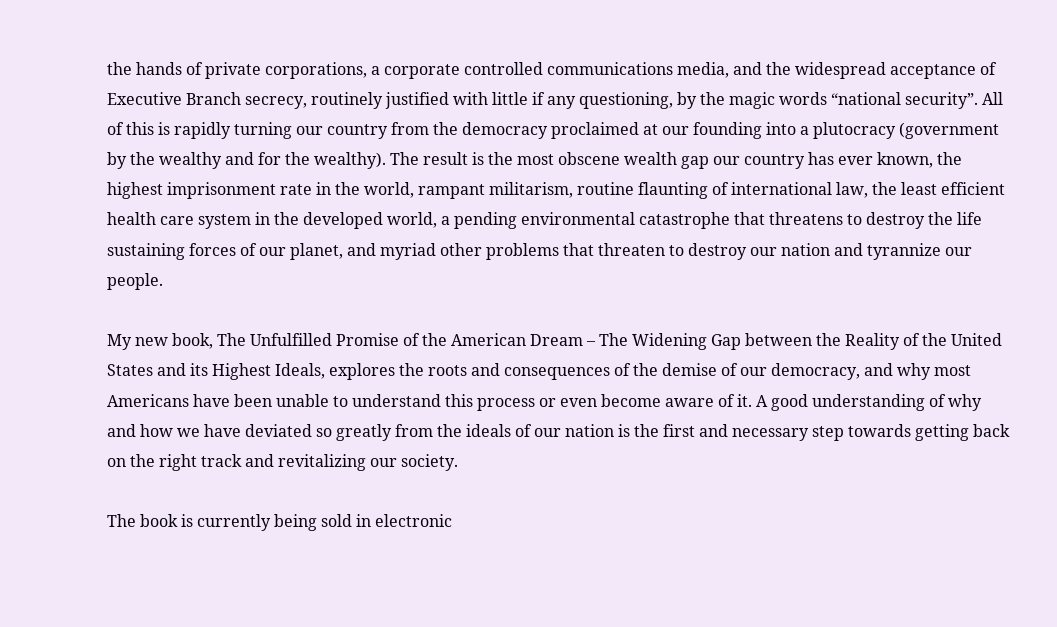the hands of private corporations, a corporate controlled communications media, and the widespread acceptance of Executive Branch secrecy, routinely justified with little if any questioning, by the magic words “national security”. All of this is rapidly turning our country from the democracy proclaimed at our founding into a plutocracy (government by the wealthy and for the wealthy). The result is the most obscene wealth gap our country has ever known, the highest imprisonment rate in the world, rampant militarism, routine flaunting of international law, the least efficient health care system in the developed world, a pending environmental catastrophe that threatens to destroy the life sustaining forces of our planet, and myriad other problems that threaten to destroy our nation and tyrannize our people.

My new book, The Unfulfilled Promise of the American Dream – The Widening Gap between the Reality of the United States and its Highest Ideals, explores the roots and consequences of the demise of our democracy, and why most Americans have been unable to understand this process or even become aware of it. A good understanding of why and how we have deviated so greatly from the ideals of our nation is the first and necessary step towards getting back on the right track and revitalizing our society.

The book is currently being sold in electronic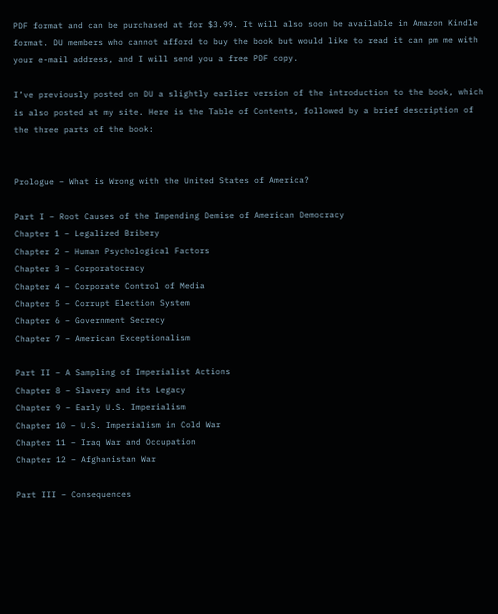PDF format and can be purchased at for $3.99. It will also soon be available in Amazon Kindle format. DU members who cannot afford to buy the book but would like to read it can pm me with your e-mail address, and I will send you a free PDF copy.

I’ve previously posted on DU a slightly earlier version of the introduction to the book, which is also posted at my site. Here is the Table of Contents, followed by a brief description of the three parts of the book:


Prologue – What is Wrong with the United States of America?

Part I – Root Causes of the Impending Demise of American Democracy
Chapter 1 – Legalized Bribery
Chapter 2 – Human Psychological Factors
Chapter 3 – Corporatocracy
Chapter 4 – Corporate Control of Media
Chapter 5 – Corrupt Election System
Chapter 6 – Government Secrecy
Chapter 7 – American Exceptionalism

Part II – A Sampling of Imperialist Actions
Chapter 8 – Slavery and its Legacy
Chapter 9 – Early U.S. Imperialism
Chapter 10 – U.S. Imperialism in Cold War
Chapter 11 – Iraq War and Occupation
Chapter 12 – Afghanistan War

Part III – Consequences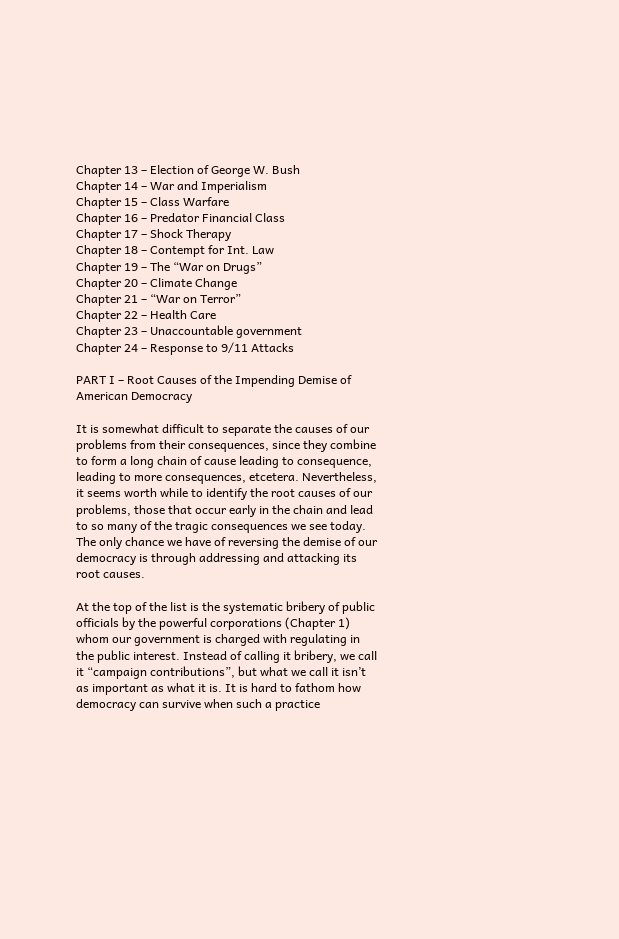Chapter 13 – Election of George W. Bush
Chapter 14 – War and Imperialism
Chapter 15 – Class Warfare
Chapter 16 – Predator Financial Class
Chapter 17 – Shock Therapy
Chapter 18 – Contempt for Int. Law
Chapter 19 – The “War on Drugs”
Chapter 20 – Climate Change
Chapter 21 – “War on Terror”
Chapter 22 – Health Care
Chapter 23 – Unaccountable government
Chapter 24 – Response to 9/11 Attacks

PART I – Root Causes of the Impending Demise of American Democracy

It is somewhat difficult to separate the causes of our problems from their consequences, since they combine to form a long chain of cause leading to consequence, leading to more consequences, etcetera. Nevertheless, it seems worth while to identify the root causes of our problems, those that occur early in the chain and lead to so many of the tragic consequences we see today. The only chance we have of reversing the demise of our democracy is through addressing and attacking its root causes.

At the top of the list is the systematic bribery of public officials by the powerful corporations (Chapter 1) whom our government is charged with regulating in the public interest. Instead of calling it bribery, we call it “campaign contributions”, but what we call it isn’t as important as what it is. It is hard to fathom how democracy can survive when such a practice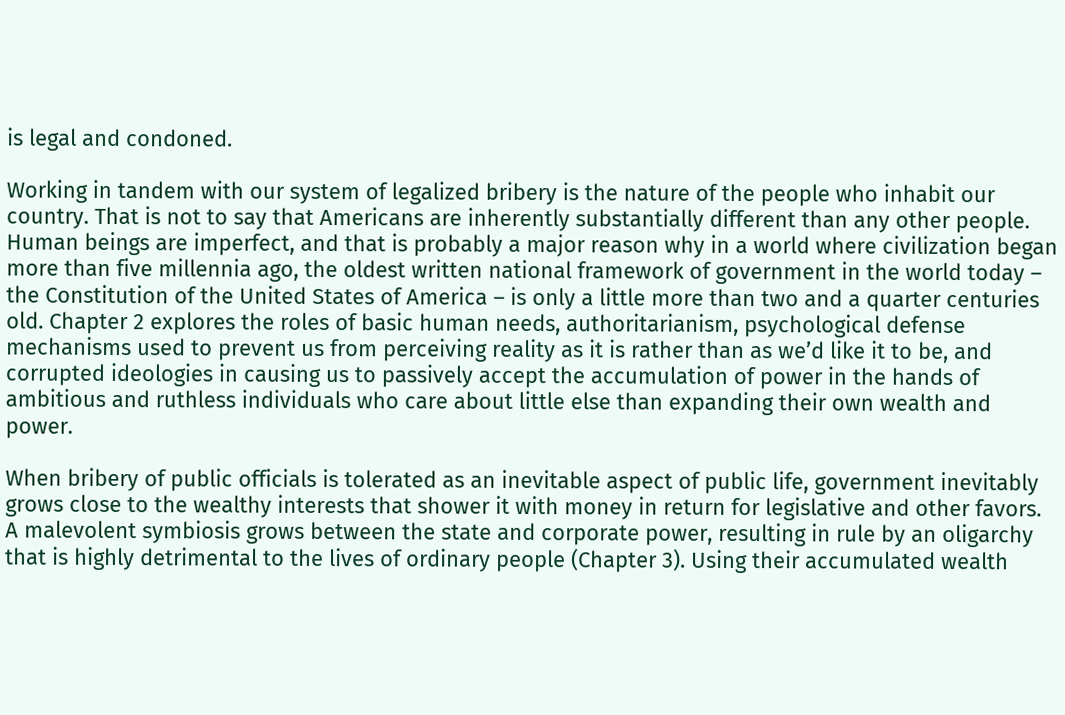is legal and condoned.

Working in tandem with our system of legalized bribery is the nature of the people who inhabit our country. That is not to say that Americans are inherently substantially different than any other people. Human beings are imperfect, and that is probably a major reason why in a world where civilization began more than five millennia ago, the oldest written national framework of government in the world today – the Constitution of the United States of America – is only a little more than two and a quarter centuries old. Chapter 2 explores the roles of basic human needs, authoritarianism, psychological defense mechanisms used to prevent us from perceiving reality as it is rather than as we’d like it to be, and corrupted ideologies in causing us to passively accept the accumulation of power in the hands of ambitious and ruthless individuals who care about little else than expanding their own wealth and power.

When bribery of public officials is tolerated as an inevitable aspect of public life, government inevitably grows close to the wealthy interests that shower it with money in return for legislative and other favors. A malevolent symbiosis grows between the state and corporate power, resulting in rule by an oligarchy that is highly detrimental to the lives of ordinary people (Chapter 3). Using their accumulated wealth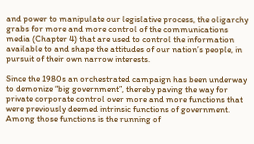and power to manipulate our legislative process, the oligarchy grabs for more and more control of the communications media (Chapter 4) that are used to control the information available to and shape the attitudes of our nation’s people, in pursuit of their own narrow interests.

Since the 1980s an orchestrated campaign has been underway to demonize “big government”, thereby paving the way for private corporate control over more and more functions that were previously deemed intrinsic functions of government. Among those functions is the running of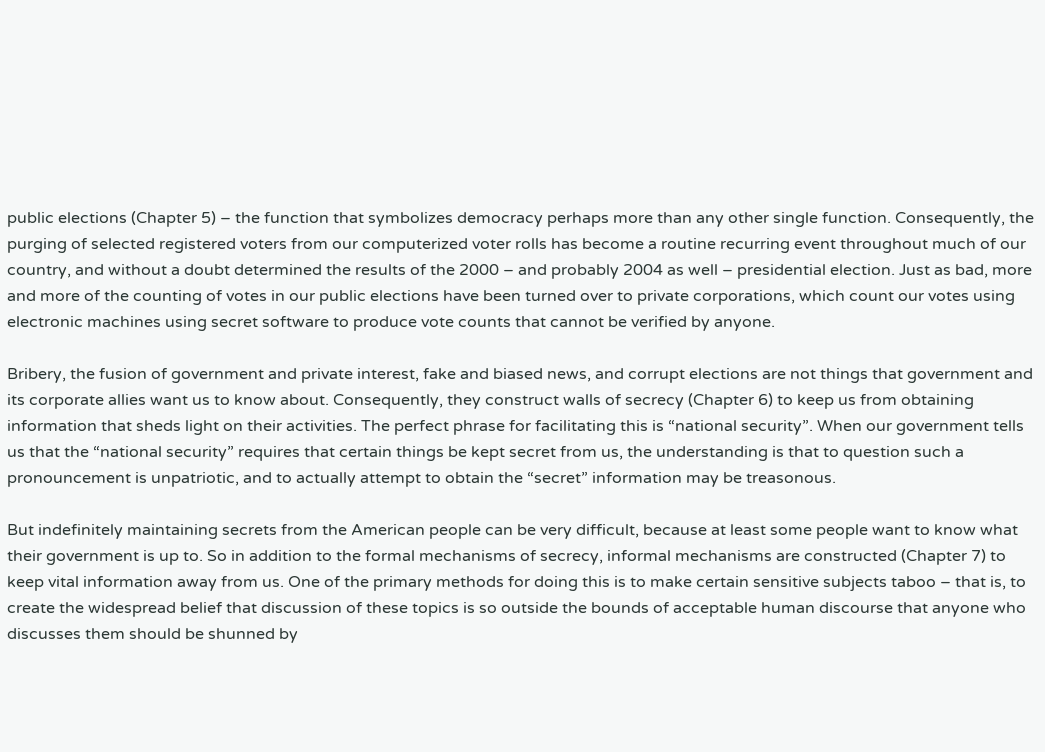public elections (Chapter 5) – the function that symbolizes democracy perhaps more than any other single function. Consequently, the purging of selected registered voters from our computerized voter rolls has become a routine recurring event throughout much of our country, and without a doubt determined the results of the 2000 – and probably 2004 as well – presidential election. Just as bad, more and more of the counting of votes in our public elections have been turned over to private corporations, which count our votes using electronic machines using secret software to produce vote counts that cannot be verified by anyone.

Bribery, the fusion of government and private interest, fake and biased news, and corrupt elections are not things that government and its corporate allies want us to know about. Consequently, they construct walls of secrecy (Chapter 6) to keep us from obtaining information that sheds light on their activities. The perfect phrase for facilitating this is “national security”. When our government tells us that the “national security” requires that certain things be kept secret from us, the understanding is that to question such a pronouncement is unpatriotic, and to actually attempt to obtain the “secret” information may be treasonous.

But indefinitely maintaining secrets from the American people can be very difficult, because at least some people want to know what their government is up to. So in addition to the formal mechanisms of secrecy, informal mechanisms are constructed (Chapter 7) to keep vital information away from us. One of the primary methods for doing this is to make certain sensitive subjects taboo – that is, to create the widespread belief that discussion of these topics is so outside the bounds of acceptable human discourse that anyone who discusses them should be shunned by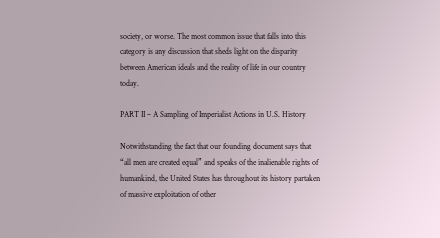society, or worse. The most common issue that falls into this category is any discussion that sheds light on the disparity between American ideals and the reality of life in our country today.

PART II – A Sampling of Imperialist Actions in U.S. History

Notwithstanding the fact that our founding document says that “all men are created equal” and speaks of the inalienable rights of humankind, the United States has throughout its history partaken of massive exploitation of other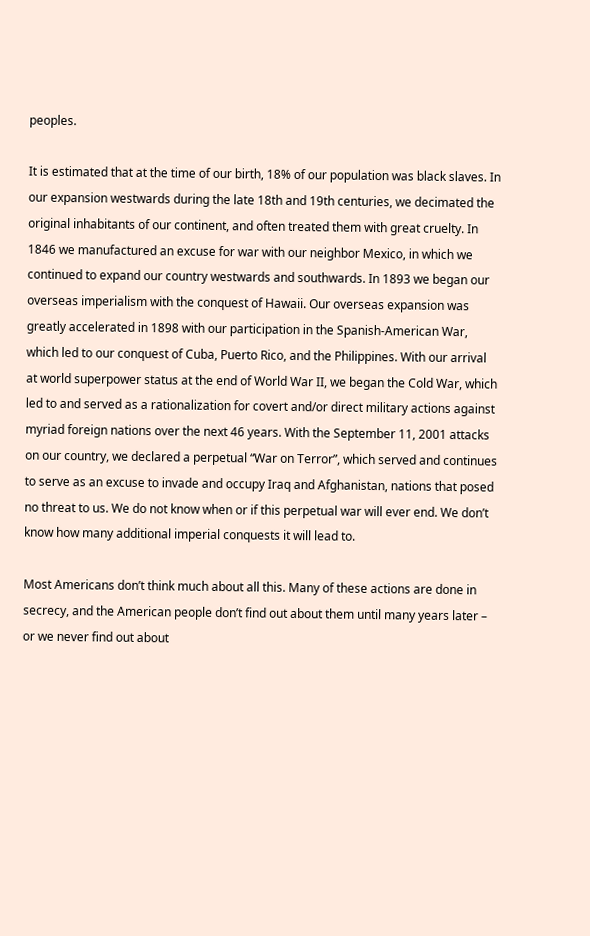peoples.

It is estimated that at the time of our birth, 18% of our population was black slaves. In our expansion westwards during the late 18th and 19th centuries, we decimated the original inhabitants of our continent, and often treated them with great cruelty. In 1846 we manufactured an excuse for war with our neighbor Mexico, in which we continued to expand our country westwards and southwards. In 1893 we began our overseas imperialism with the conquest of Hawaii. Our overseas expansion was greatly accelerated in 1898 with our participation in the Spanish-American War, which led to our conquest of Cuba, Puerto Rico, and the Philippines. With our arrival at world superpower status at the end of World War II, we began the Cold War, which led to and served as a rationalization for covert and/or direct military actions against myriad foreign nations over the next 46 years. With the September 11, 2001 attacks on our country, we declared a perpetual “War on Terror”, which served and continues to serve as an excuse to invade and occupy Iraq and Afghanistan, nations that posed no threat to us. We do not know when or if this perpetual war will ever end. We don’t know how many additional imperial conquests it will lead to.

Most Americans don’t think much about all this. Many of these actions are done in secrecy, and the American people don’t find out about them until many years later – or we never find out about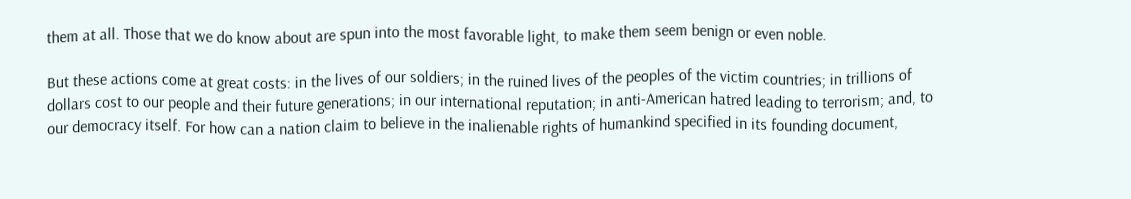them at all. Those that we do know about are spun into the most favorable light, to make them seem benign or even noble.

But these actions come at great costs: in the lives of our soldiers; in the ruined lives of the peoples of the victim countries; in trillions of dollars cost to our people and their future generations; in our international reputation; in anti-American hatred leading to terrorism; and, to our democracy itself. For how can a nation claim to believe in the inalienable rights of humankind specified in its founding document,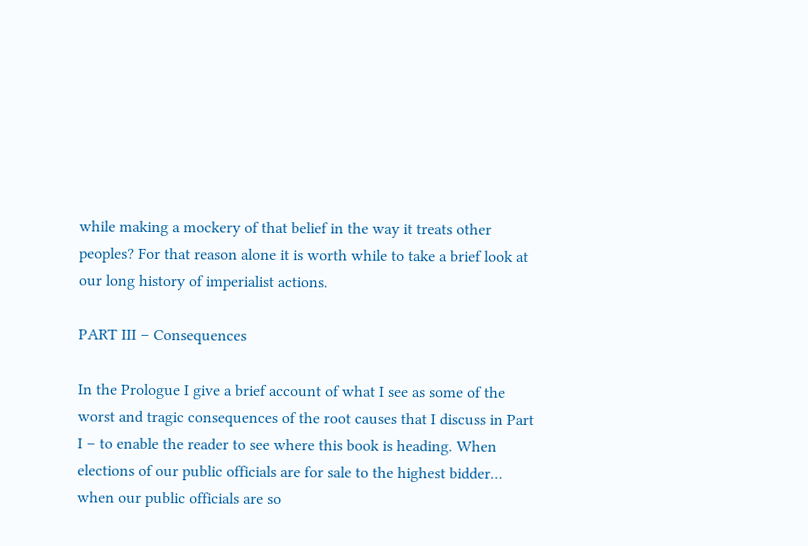while making a mockery of that belief in the way it treats other peoples? For that reason alone it is worth while to take a brief look at our long history of imperialist actions.

PART III – Consequences

In the Prologue I give a brief account of what I see as some of the worst and tragic consequences of the root causes that I discuss in Part I – to enable the reader to see where this book is heading. When elections of our public officials are for sale to the highest bidder… when our public officials are so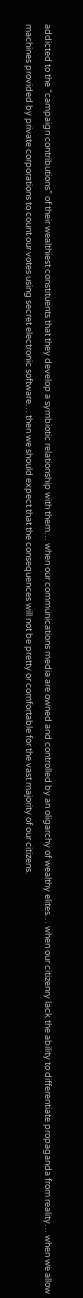addicted to the “campaign contributions” of their wealthiest constituents that they develop a symbiotic relationship with them… when our communications media are owned and controlled by an oligarchy of wealthy elites… when our citizenry lack the ability to differentiate propaganda from reality… when we allow machines provided by private corporations to count our votes using secret electronic software… then we should expect that the consequences will not be pretty or comfortable for the vast majority of our citizens.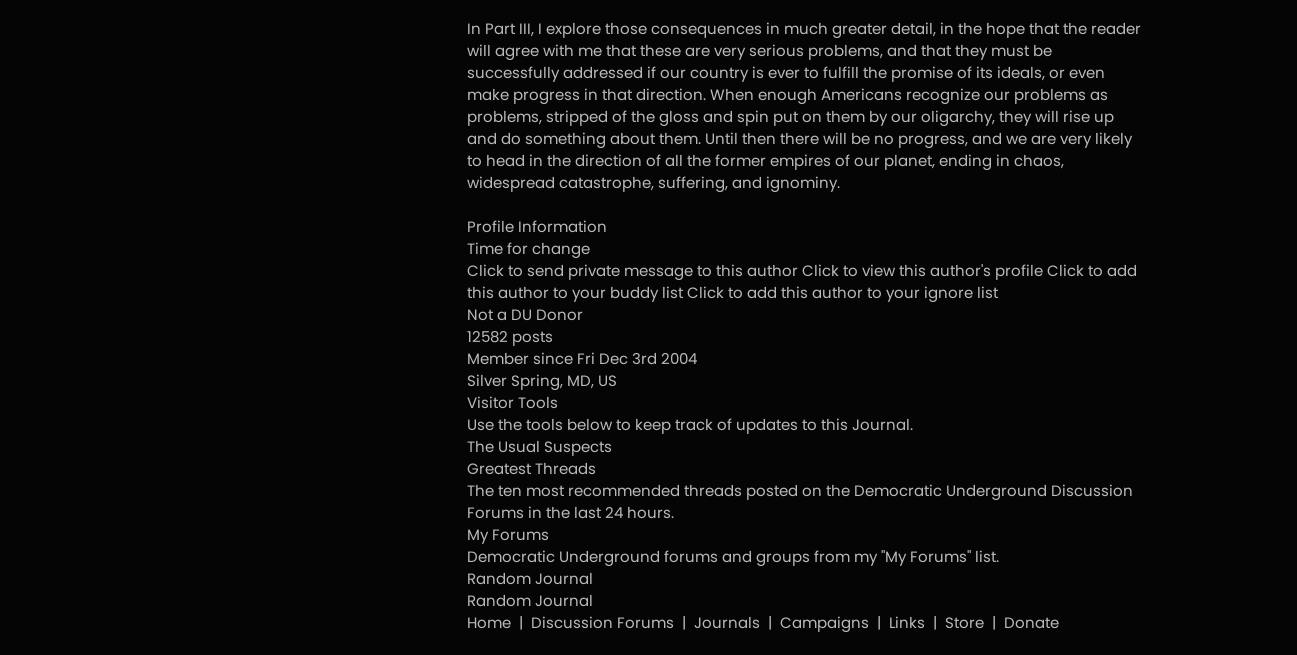In Part III, I explore those consequences in much greater detail, in the hope that the reader will agree with me that these are very serious problems, and that they must be successfully addressed if our country is ever to fulfill the promise of its ideals, or even make progress in that direction. When enough Americans recognize our problems as problems, stripped of the gloss and spin put on them by our oligarchy, they will rise up and do something about them. Until then there will be no progress, and we are very likely to head in the direction of all the former empires of our planet, ending in chaos, widespread catastrophe, suffering, and ignominy.

Profile Information
Time for change
Click to send private message to this author Click to view this author's profile Click to add this author to your buddy list Click to add this author to your ignore list
Not a DU Donor
12582 posts
Member since Fri Dec 3rd 2004
Silver Spring, MD, US
Visitor Tools
Use the tools below to keep track of updates to this Journal.
The Usual Suspects
Greatest Threads
The ten most recommended threads posted on the Democratic Underground Discussion Forums in the last 24 hours.
My Forums
Democratic Underground forums and groups from my "My Forums" list.
Random Journal
Random Journal
Home  |  Discussion Forums  |  Journals  |  Campaigns  |  Links  |  Store  |  Donate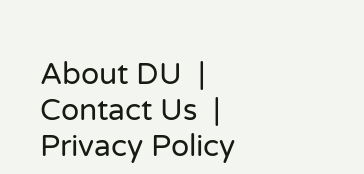About DU  |  Contact Us  |  Privacy Policy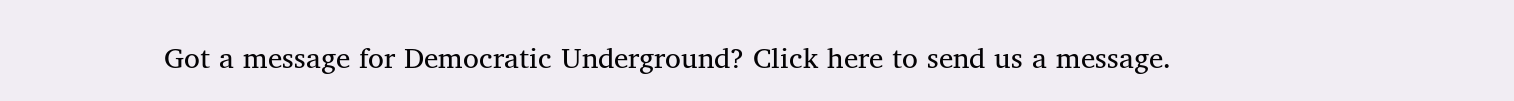Got a message for Democratic Underground? Click here to send us a message.